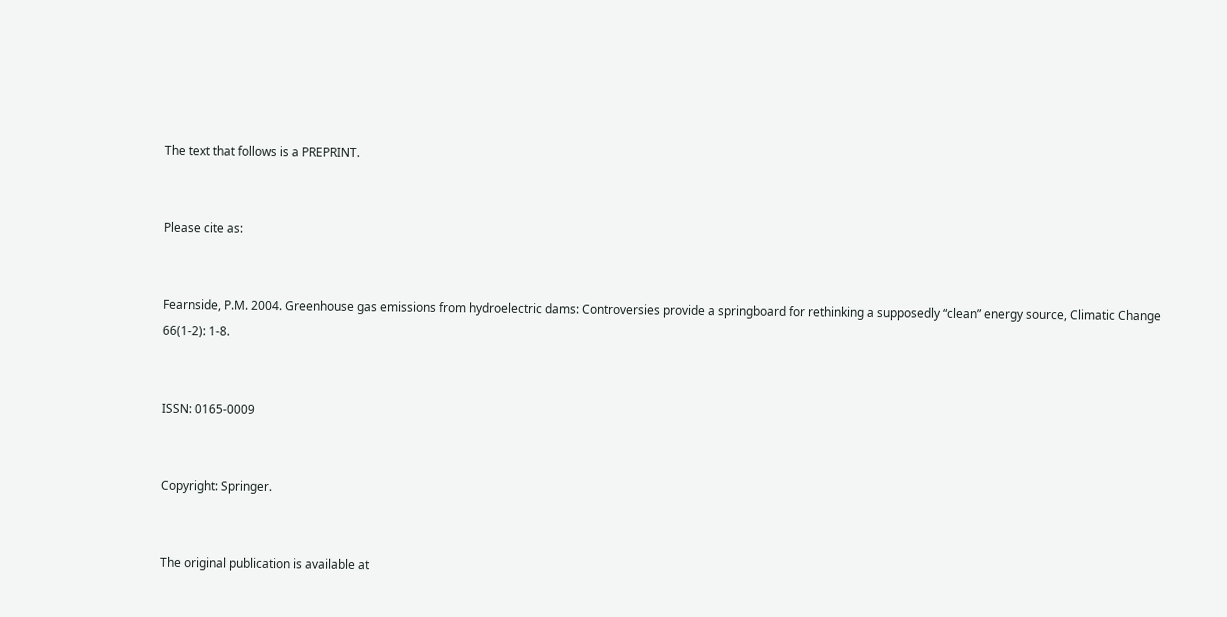The text that follows is a PREPRINT.


Please cite as:


Fearnside, P.M. 2004. Greenhouse gas emissions from hydroelectric dams: Controversies provide a springboard for rethinking a supposedly “clean” energy source, Climatic Change 66(1-2): 1-8.


ISSN: 0165-0009


Copyright: Springer.


The original publication is available at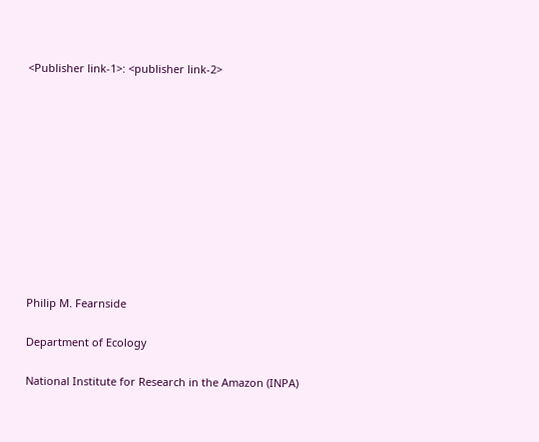<Publisher link-1>: <publisher link-2>











Philip M. Fearnside

Department of Ecology

National Institute for Research in the Amazon (INPA)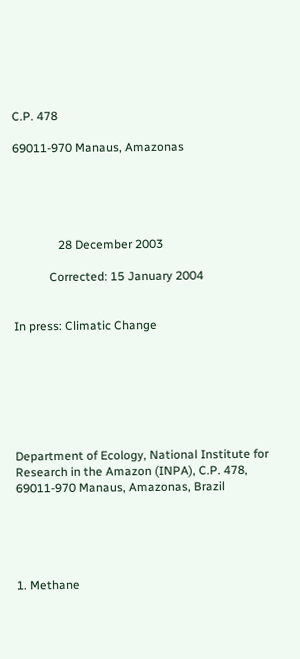C.P. 478

69011-970 Manaus, Amazonas





               28 December 2003

            Corrected: 15 January 2004


In press: Climatic Change







Department of Ecology, National Institute for Research in the Amazon (INPA), C.P. 478, 69011-970 Manaus, Amazonas, Brazil





1. Methane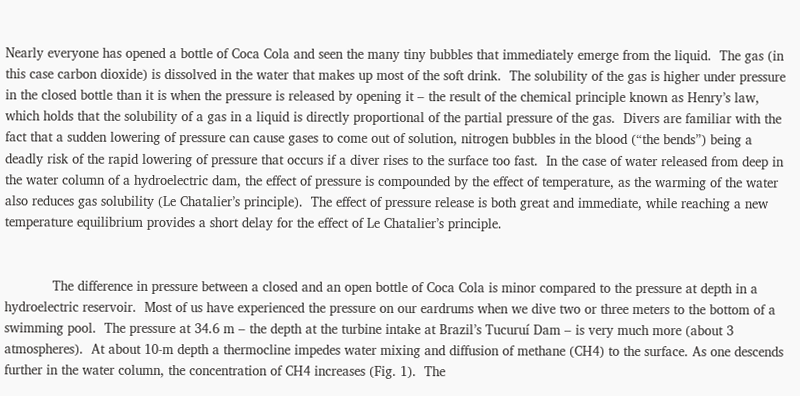Nearly everyone has opened a bottle of Coca Cola and seen the many tiny bubbles that immediately emerge from the liquid.  The gas (in this case carbon dioxide) is dissolved in the water that makes up most of the soft drink.  The solubility of the gas is higher under pressure in the closed bottle than it is when the pressure is released by opening it – the result of the chemical principle known as Henry’s law, which holds that the solubility of a gas in a liquid is directly proportional of the partial pressure of the gas.  Divers are familiar with the fact that a sudden lowering of pressure can cause gases to come out of solution, nitrogen bubbles in the blood (“the bends”) being a deadly risk of the rapid lowering of pressure that occurs if a diver rises to the surface too fast.  In the case of water released from deep in the water column of a hydroelectric dam, the effect of pressure is compounded by the effect of temperature, as the warming of the water also reduces gas solubility (Le Chatalier’s principle).  The effect of pressure release is both great and immediate, while reaching a new temperature equilibrium provides a short delay for the effect of Le Chatalier’s principle.


            The difference in pressure between a closed and an open bottle of Coca Cola is minor compared to the pressure at depth in a hydroelectric reservoir.  Most of us have experienced the pressure on our eardrums when we dive two or three meters to the bottom of a swimming pool.  The pressure at 34.6 m – the depth at the turbine intake at Brazil’s Tucuruí Dam – is very much more (about 3 atmospheres).  At about 10-m depth a thermocline impedes water mixing and diffusion of methane (CH4) to the surface. As one descends further in the water column, the concentration of CH4 increases (Fig. 1).  The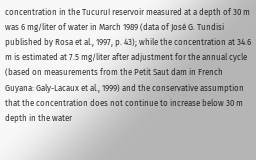concentration in the Tucuruí reservoir measured at a depth of 30 m was 6 mg/liter of water in March 1989 (data of José G. Tundisi published by Rosa et al., 1997, p. 43); while the concentration at 34.6 m is estimated at 7.5 mg/liter after adjustment for the annual cycle (based on measurements from the Petit Saut dam in French Guyana: Galy-Lacaux et al., 1999) and the conservative assumption that the concentration does not continue to increase below 30 m depth in the water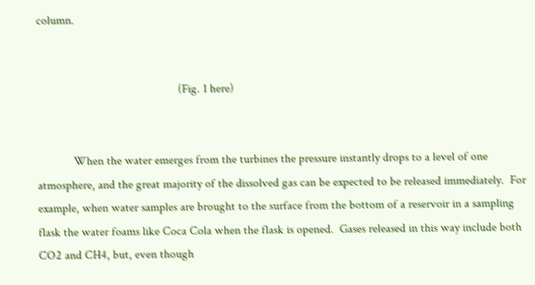column.


                                               (Fig. 1 here)


            When the water emerges from the turbines the pressure instantly drops to a level of one atmosphere, and the great majority of the dissolved gas can be expected to be released immediately.  For example, when water samples are brought to the surface from the bottom of a reservoir in a sampling flask the water foams like Coca Cola when the flask is opened.  Gases released in this way include both CO2 and CH4, but, even though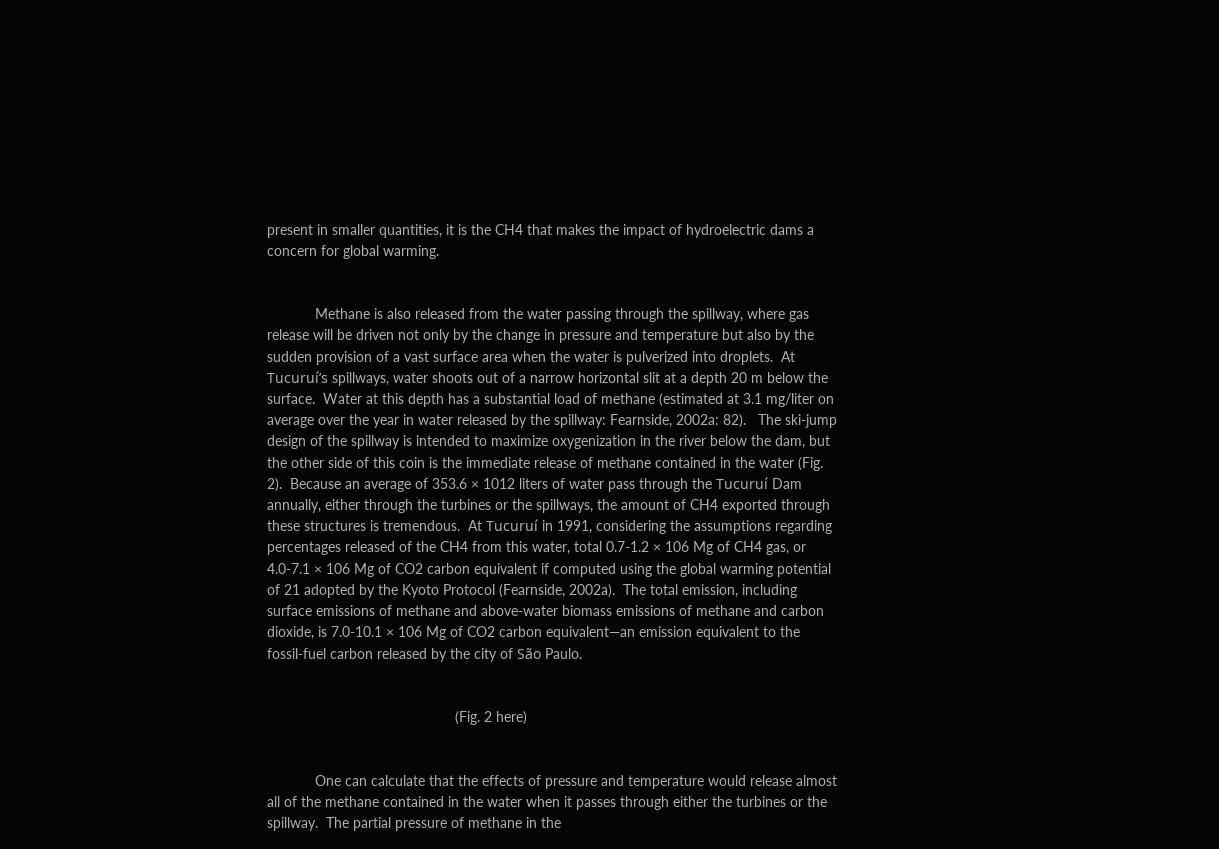present in smaller quantities, it is the CH4 that makes the impact of hydroelectric dams a concern for global warming.


            Methane is also released from the water passing through the spillway, where gas release will be driven not only by the change in pressure and temperature but also by the sudden provision of a vast surface area when the water is pulverized into droplets.  At Tucuruí’s spillways, water shoots out of a narrow horizontal slit at a depth 20 m below the surface.  Water at this depth has a substantial load of methane (estimated at 3.1 mg/liter on average over the year in water released by the spillway: Fearnside, 2002a: 82).   The ski-jump design of the spillway is intended to maximize oxygenization in the river below the dam, but the other side of this coin is the immediate release of methane contained in the water (Fig. 2).  Because an average of 353.6 × 1012 liters of water pass through the Tucuruí Dam annually, either through the turbines or the spillways, the amount of CH4 exported through these structures is tremendous.  At Tucuruí in 1991, considering the assumptions regarding percentages released of the CH4 from this water, total 0.7-1.2 × 106 Mg of CH4 gas, or 4.0-7.1 × 106 Mg of CO2 carbon equivalent if computed using the global warming potential of 21 adopted by the Kyoto Protocol (Fearnside, 2002a).  The total emission, including surface emissions of methane and above-water biomass emissions of methane and carbon dioxide, is 7.0-10.1 × 106 Mg of CO2 carbon equivalent—an emission equivalent to the fossil-fuel carbon released by the city of São Paulo.


                                               (Fig. 2 here)


            One can calculate that the effects of pressure and temperature would release almost all of the methane contained in the water when it passes through either the turbines or the spillway.  The partial pressure of methane in the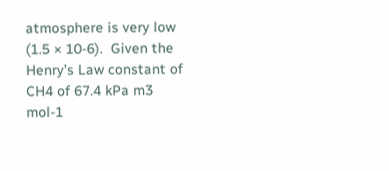atmosphere is very low (1.5 × 10-6).  Given the Henry’s Law constant of CH4 of 67.4 kPa m3 mol-1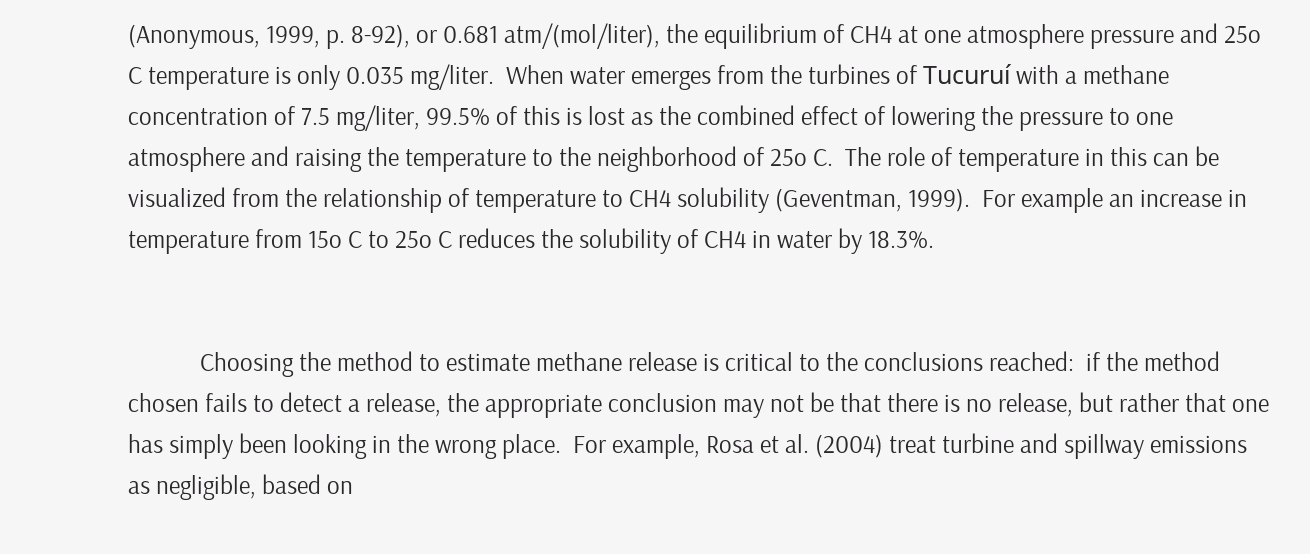(Anonymous, 1999, p. 8-92), or 0.681 atm/(mol/liter), the equilibrium of CH4 at one atmosphere pressure and 25o C temperature is only 0.035 mg/liter.  When water emerges from the turbines of Tucuruí with a methane concentration of 7.5 mg/liter, 99.5% of this is lost as the combined effect of lowering the pressure to one atmosphere and raising the temperature to the neighborhood of 25o C.  The role of temperature in this can be visualized from the relationship of temperature to CH4 solubility (Geventman, 1999).  For example an increase in temperature from 15o C to 25o C reduces the solubility of CH4 in water by 18.3%.


            Choosing the method to estimate methane release is critical to the conclusions reached:  if the method chosen fails to detect a release, the appropriate conclusion may not be that there is no release, but rather that one has simply been looking in the wrong place.  For example, Rosa et al. (2004) treat turbine and spillway emissions as negligible, based on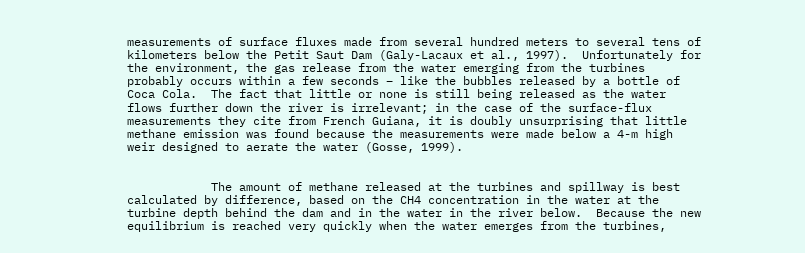measurements of surface fluxes made from several hundred meters to several tens of kilometers below the Petit Saut Dam (Galy-Lacaux et al., 1997).  Unfortunately for the environment, the gas release from the water emerging from the turbines probably occurs within a few seconds – like the bubbles released by a bottle of Coca Cola.  The fact that little or none is still being released as the water flows further down the river is irrelevant; in the case of the surface-flux measurements they cite from French Guiana, it is doubly unsurprising that little methane emission was found because the measurements were made below a 4-m high weir designed to aerate the water (Gosse, 1999).


            The amount of methane released at the turbines and spillway is best calculated by difference, based on the CH4 concentration in the water at the turbine depth behind the dam and in the water in the river below.  Because the new equilibrium is reached very quickly when the water emerges from the turbines,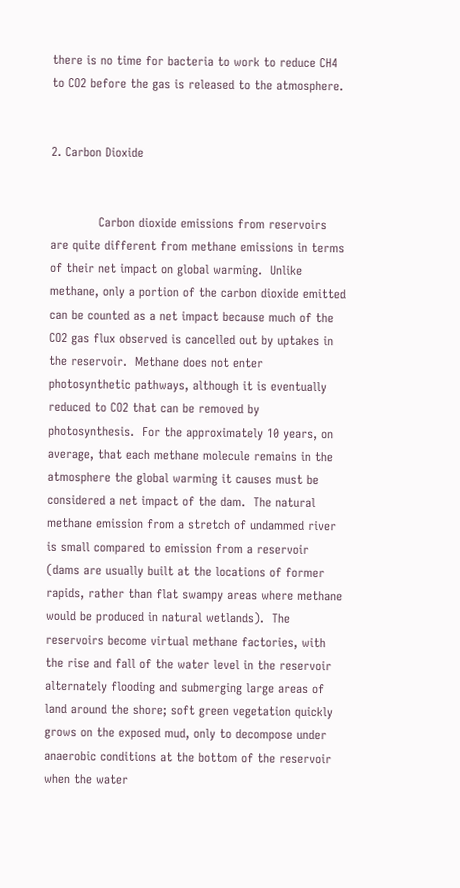there is no time for bacteria to work to reduce CH4 to CO2 before the gas is released to the atmosphere.


2. Carbon Dioxide


            Carbon dioxide emissions from reservoirs are quite different from methane emissions in terms of their net impact on global warming.  Unlike methane, only a portion of the carbon dioxide emitted can be counted as a net impact because much of the CO2 gas flux observed is cancelled out by uptakes in the reservoir.  Methane does not enter photosynthetic pathways, although it is eventually reduced to CO2 that can be removed by photosynthesis.  For the approximately 10 years, on average, that each methane molecule remains in the atmosphere the global warming it causes must be considered a net impact of the dam.  The natural methane emission from a stretch of undammed river is small compared to emission from a reservoir (dams are usually built at the locations of former rapids, rather than flat swampy areas where methane would be produced in natural wetlands).  The reservoirs become virtual methane factories, with the rise and fall of the water level in the reservoir alternately flooding and submerging large areas of land around the shore; soft green vegetation quickly grows on the exposed mud, only to decompose under anaerobic conditions at the bottom of the reservoir when the water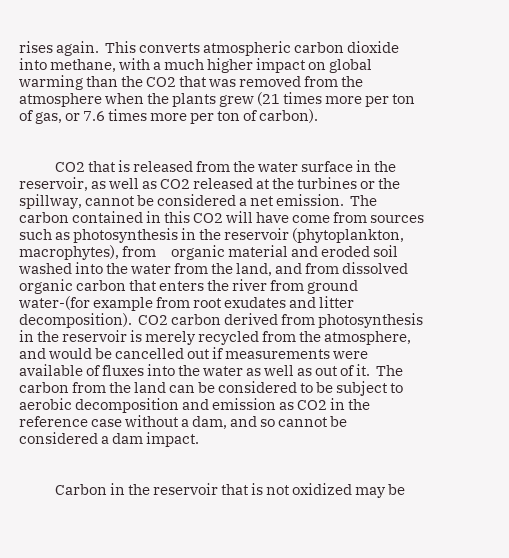rises again.  This converts atmospheric carbon dioxide into methane, with a much higher impact on global warming than the CO2 that was removed from the atmosphere when the plants grew (21 times more per ton of gas, or 7.6 times more per ton of carbon).


            CO2 that is released from the water surface in the reservoir, as well as CO2 released at the turbines or the spillway, cannot be considered a net emission.  The carbon contained in this CO2 will have come from sources such as photosynthesis in the reservoir (phytoplankton, macrophytes), from     organic material and eroded soil washed into the water from the land, and from dissolved organic carbon that enters the river from ground water-(for example from root exudates and litter decomposition).  CO2 carbon derived from photosynthesis in the reservoir is merely recycled from the atmosphere, and would be cancelled out if measurements were available of fluxes into the water as well as out of it.  The carbon from the land can be considered to be subject to aerobic decomposition and emission as CO2 in the reference case without a dam, and so cannot be considered a dam impact.


            Carbon in the reservoir that is not oxidized may be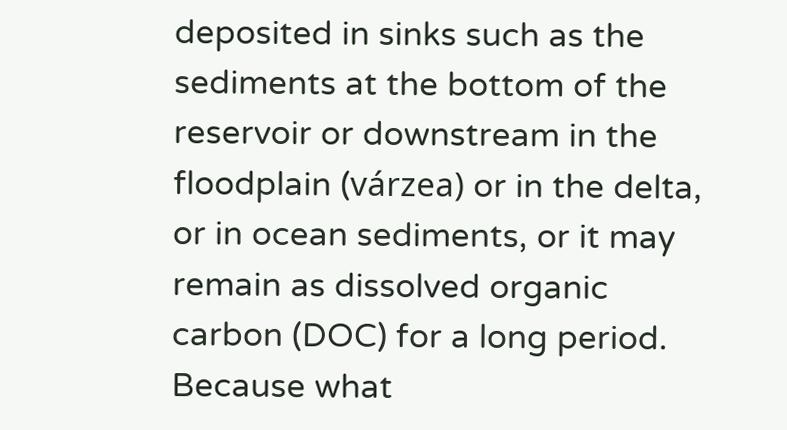deposited in sinks such as the sediments at the bottom of the reservoir or downstream in the floodplain (várzea) or in the delta, or in ocean sediments, or it may remain as dissolved organic carbon (DOC) for a long period.  Because what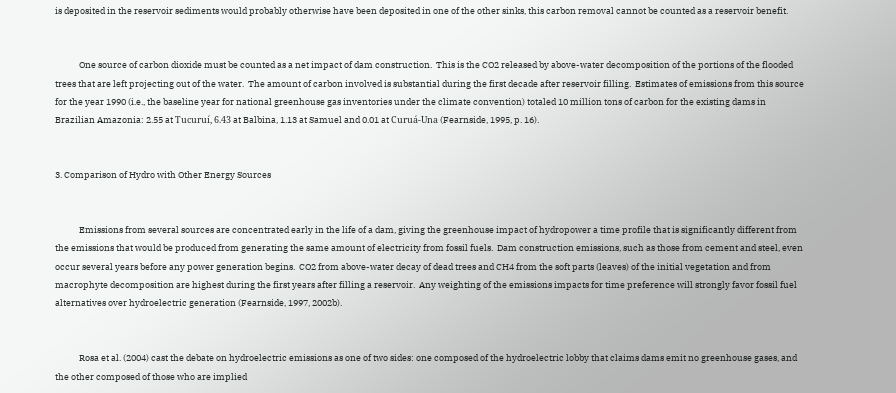is deposited in the reservoir sediments would probably otherwise have been deposited in one of the other sinks, this carbon removal cannot be counted as a reservoir benefit.


            One source of carbon dioxide must be counted as a net impact of dam construction.  This is the CO2 released by above-water decomposition of the portions of the flooded trees that are left projecting out of the water.  The amount of carbon involved is substantial during the first decade after reservoir filling.  Estimates of emissions from this source for the year 1990 (i.e., the baseline year for national greenhouse gas inventories under the climate convention) totaled 10 million tons of carbon for the existing dams in Brazilian Amazonia: 2.55 at Tucuruí, 6.43 at Balbina, 1.13 at Samuel and 0.01 at Curuá-Una (Fearnside, 1995, p. 16).


3. Comparison of Hydro with Other Energy Sources


            Emissions from several sources are concentrated early in the life of a dam, giving the greenhouse impact of hydropower a time profile that is significantly different from the emissions that would be produced from generating the same amount of electricity from fossil fuels.  Dam construction emissions, such as those from cement and steel, even occur several years before any power generation begins.  CO2 from above-water decay of dead trees and CH4 from the soft parts (leaves) of the initial vegetation and from macrophyte decomposition are highest during the first years after filling a reservoir.  Any weighting of the emissions impacts for time preference will strongly favor fossil fuel alternatives over hydroelectric generation (Fearnside, 1997, 2002b).


            Rosa et al. (2004) cast the debate on hydroelectric emissions as one of two sides: one composed of the hydroelectric lobby that claims dams emit no greenhouse gases, and the other composed of those who are implied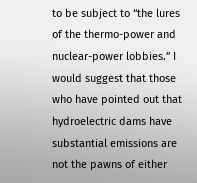to be subject to “the lures of the thermo-power and nuclear-power lobbies.” I would suggest that those who have pointed out that hydroelectric dams have substantial emissions are not the pawns of either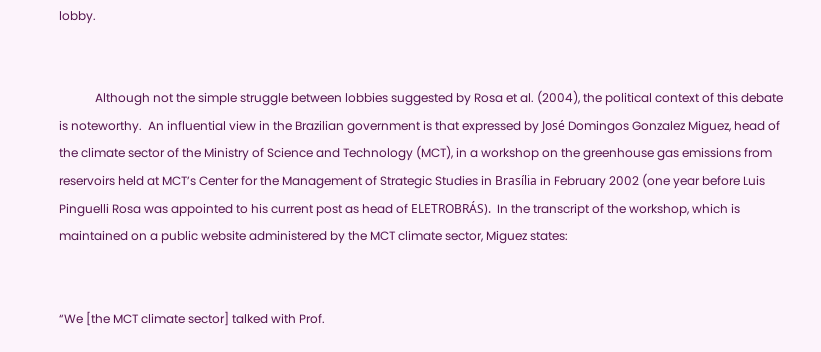lobby.


            Although not the simple struggle between lobbies suggested by Rosa et al. (2004), the political context of this debate is noteworthy.  An influential view in the Brazilian government is that expressed by José Domingos Gonzalez Miguez, head of the climate sector of the Ministry of Science and Technology (MCT), in a workshop on the greenhouse gas emissions from reservoirs held at MCT’s Center for the Management of Strategic Studies in Brasília in February 2002 (one year before Luis Pinguelli Rosa was appointed to his current post as head of ELETROBRÁS).  In the transcript of the workshop, which is maintained on a public website administered by the MCT climate sector, Miguez states:


“We [the MCT climate sector] talked with Prof.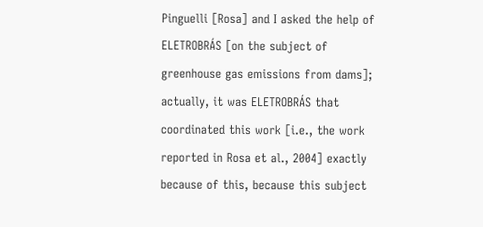Pinguelli [Rosa] and I asked the help of ELETROBRÁS [on the subject of greenhouse gas emissions from dams]; actually, it was ELETROBRÁS that coordinated this work [i.e., the work reported in Rosa et al., 2004] exactly because of this, because this subject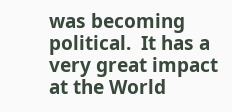was becoming political.  It has a very great impact at the World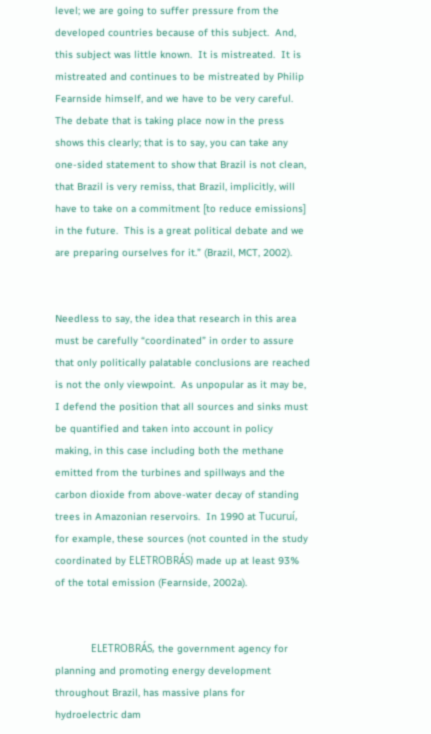level; we are going to suffer pressure from the developed countries because of this subject.  And, this subject was little known.  It is mistreated.  It is mistreated and continues to be mistreated by Philip Fearnside himself, and we have to be very careful.  The debate that is taking place now in the press shows this clearly; that is to say, you can take any one-sided statement to show that Brazil is not clean, that Brazil is very remiss, that Brazil, implicitly, will have to take on a commitment [to reduce emissions] in the future.  This is a great political debate and we are preparing ourselves for it.” (Brazil, MCT, 2002).


Needless to say, the idea that research in this area must be carefully “coordinated” in order to assure that only politically palatable conclusions are reached is not the only viewpoint.  As unpopular as it may be, I defend the position that all sources and sinks must be quantified and taken into account in policy making, in this case including both the methane emitted from the turbines and spillways and the carbon dioxide from above-water decay of standing trees in Amazonian reservoirs.  In 1990 at Tucuruí, for example, these sources (not counted in the study coordinated by ELETROBRÁS) made up at least 93% of the total emission (Fearnside, 2002a).


            ELETROBRÁS, the government agency for planning and promoting energy development throughout Brazil, has massive plans for hydroelectric dam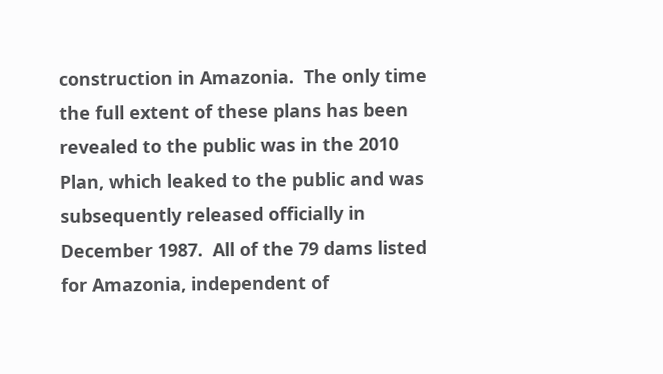construction in Amazonia.  The only time the full extent of these plans has been revealed to the public was in the 2010 Plan, which leaked to the public and was subsequently released officially in December 1987.  All of the 79 dams listed for Amazonia, independent of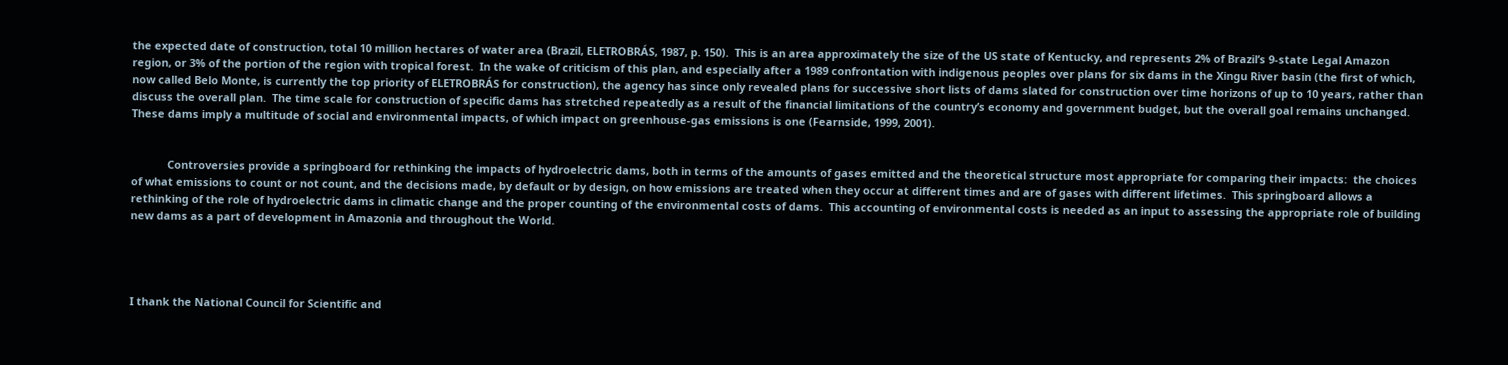the expected date of construction, total 10 million hectares of water area (Brazil, ELETROBRÁS, 1987, p. 150).  This is an area approximately the size of the US state of Kentucky, and represents 2% of Brazil’s 9-state Legal Amazon region, or 3% of the portion of the region with tropical forest.  In the wake of criticism of this plan, and especially after a 1989 confrontation with indigenous peoples over plans for six dams in the Xingu River basin (the first of which, now called Belo Monte, is currently the top priority of ELETROBRÁS for construction), the agency has since only revealed plans for successive short lists of dams slated for construction over time horizons of up to 10 years, rather than discuss the overall plan.  The time scale for construction of specific dams has stretched repeatedly as a result of the financial limitations of the country’s economy and government budget, but the overall goal remains unchanged.  These dams imply a multitude of social and environmental impacts, of which impact on greenhouse-gas emissions is one (Fearnside, 1999, 2001).


            Controversies provide a springboard for rethinking the impacts of hydroelectric dams, both in terms of the amounts of gases emitted and the theoretical structure most appropriate for comparing their impacts:  the choices of what emissions to count or not count, and the decisions made, by default or by design, on how emissions are treated when they occur at different times and are of gases with different lifetimes.  This springboard allows a rethinking of the role of hydroelectric dams in climatic change and the proper counting of the environmental costs of dams.  This accounting of environmental costs is needed as an input to assessing the appropriate role of building new dams as a part of development in Amazonia and throughout the World.




I thank the National Council for Scientific and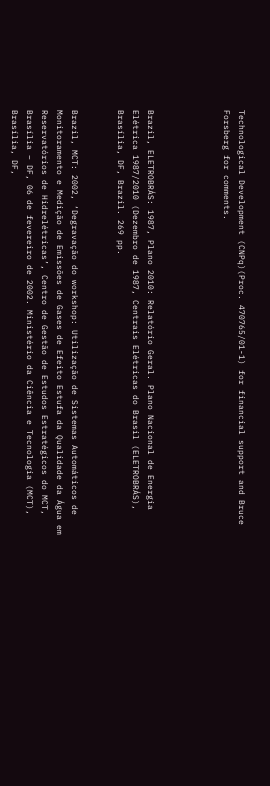Technological Development (CNPq)(Proc. 470765/01-1) for financial support and Bruce Forsberg for comments.




Brazil, ELETROBRÁS: 1987, Plano 2010: Relatório Geral. Plano Nacional de Energia Elétrica 1987/2010 (Dezembro de 1987, Centrais Elétricas do Brasil (ELETROBRÁS), Brasília, DF, Brazil. 269 pp.


Brazil, MCT: 2002, ‘Degravação do workshop: Utilização de Sistemas Automáticos de Monitoramento e Medição de Emissões de Gases de Efeito Estufa da Qualidade da Água em Reservatórios de Hidrelétricas’, Centro de Gestão de Estudos Estratégicos do MCT, Brasília – DF, 06 de fevereiro de 2002. Ministério da Ciência e Tecnologia (MCT), Brasília, DF,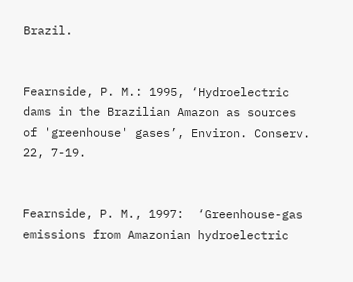Brazil.


Fearnside, P. M.: 1995, ‘Hydroelectric dams in the Brazilian Amazon as sources of 'greenhouse' gases’, Environ. Conserv. 22, 7-19.


Fearnside, P. M., 1997:  ‘Greenhouse-gas emissions from Amazonian hydroelectric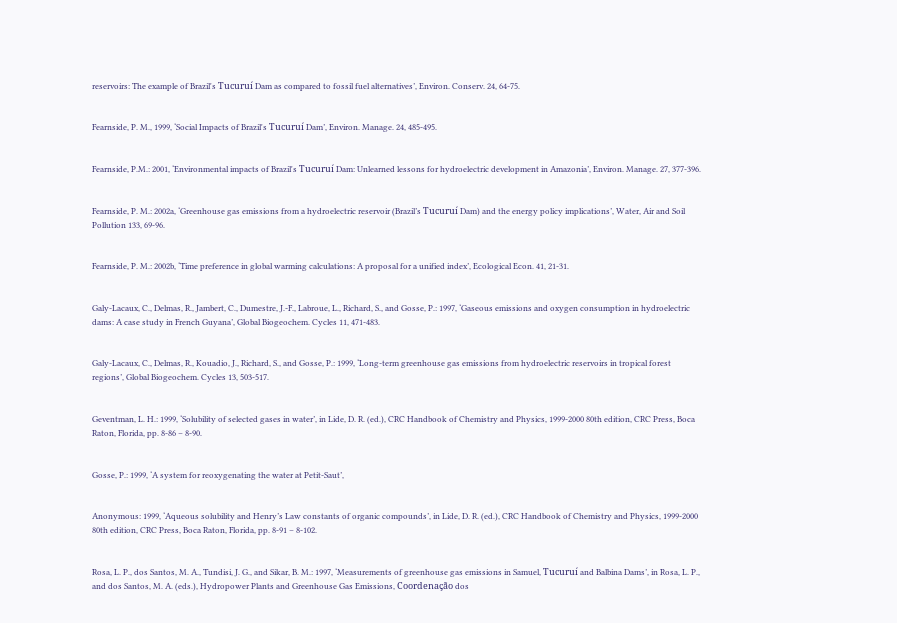reservoirs: The example of Brazil's Tucuruí Dam as compared to fossil fuel alternatives’, Environ. Conserv. 24, 64-75.


Fearnside, P. M., 1999, ‘Social Impacts of Brazil's Tucuruí Dam’, Environ. Manage. 24, 485-495.


Fearnside, P.M.: 2001, ‘Environmental impacts of Brazil's Tucuruí Dam: Unlearned lessons for hydroelectric development in Amazonia’, Environ. Manage. 27, 377-396.


Fearnside, P. M.: 2002a, ‘Greenhouse gas emissions from a hydroelectric reservoir (Brazil’s Tucuruí Dam) and the energy policy implications’, Water, Air and Soil Pollution 133, 69-96.


Fearnside, P. M.: 2002b, ‘Time preference in global warming calculations: A proposal for a unified index’, Ecological Econ. 41, 21-31.


Galy-Lacaux, C., Delmas, R., Jambert, C., Dumestre, J.-F., Labroue, L., Richard, S., and Gosse, P.: 1997, ‘Gaseous emissions and oxygen consumption in hydroelectric dams: A case study in French Guyana’, Global Biogeochem. Cycles 11, 471-483.


Galy-Lacaux, C., Delmas, R., Kouadio, J., Richard, S., and Gosse, P.: 1999, ‘Long-term greenhouse gas emissions from hydroelectric reservoirs in tropical forest regions’, Global Biogeochem. Cycles 13, 503-517.


Geventman, L. H.: 1999, ‘Solubility of selected gases in water’, in Lide, D. R. (ed.), CRC Handbook of Chemistry and Physics, 1999-2000 80th edition, CRC Press, Boca Raton, Florida, pp. 8-86 – 8-90.


Gosse, P.: 1999, ‘A system for reoxygenating the water at Petit-Saut’,


Anonymous: 1999, ‘Aqueous solubility and Henry’s Law constants of organic compounds’, in Lide, D. R. (ed.), CRC Handbook of Chemistry and Physics, 1999-2000 80th edition, CRC Press, Boca Raton, Florida, pp. 8-91 – 8-102.


Rosa, L. P., dos Santos, M. A., Tundisi, J. G., and Sikar, B. M.: 1997, ‘Measurements of greenhouse gas emissions in Samuel, Tucuruí and Balbina Dams’, in Rosa, L. P., and dos Santos, M. A. (eds.), Hydropower Plants and Greenhouse Gas Emissions, Coordenação dos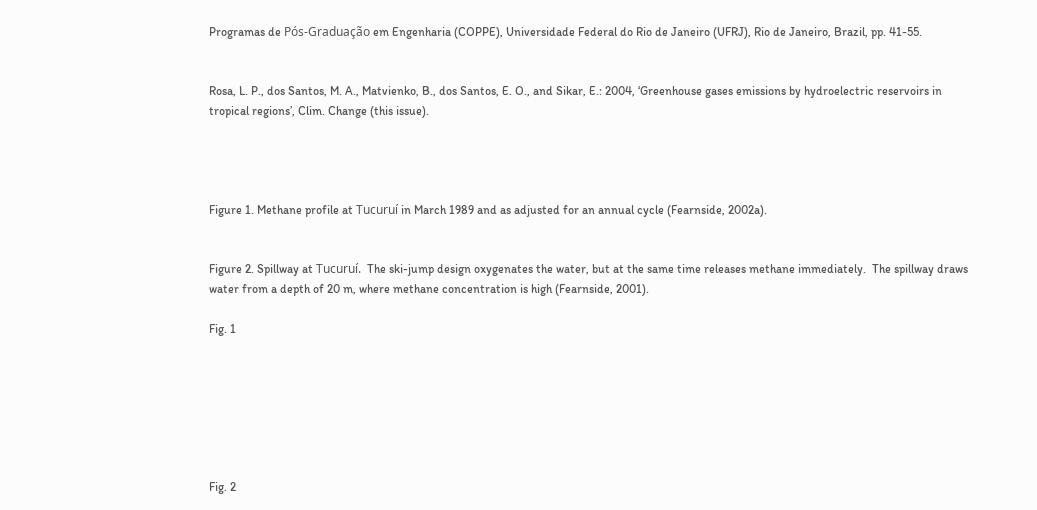Programas de Pós-Graduação em Engenharia (COPPE), Universidade Federal do Rio de Janeiro (UFRJ), Rio de Janeiro, Brazil, pp. 41-55.


Rosa, L. P., dos Santos, M. A., Matvienko, B., dos Santos, E. O., and Sikar, E.: 2004, ‘Greenhouse gases emissions by hydroelectric reservoirs in tropical regions’, Clim. Change (this issue).




Figure 1. Methane profile at Tucuruí in March 1989 and as adjusted for an annual cycle (Fearnside, 2002a).


Figure 2. Spillway at Tucuruí.  The ski-jump design oxygenates the water, but at the same time releases methane immediately.  The spillway draws water from a depth of 20 m, where methane concentration is high (Fearnside, 2001).

Fig. 1







Fig. 2